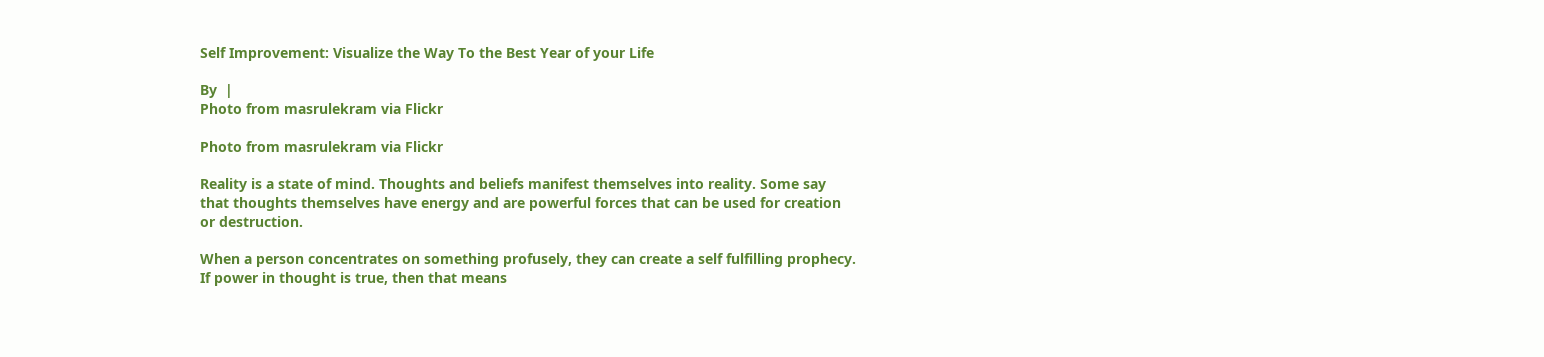Self Improvement: Visualize the Way To the Best Year of your Life

By  |
Photo from masrulekram via Flickr

Photo from masrulekram via Flickr

Reality is a state of mind. Thoughts and beliefs manifest themselves into reality. Some say that thoughts themselves have energy and are powerful forces that can be used for creation or destruction.

When a person concentrates on something profusely, they can create a self fulfilling prophecy. If power in thought is true, then that means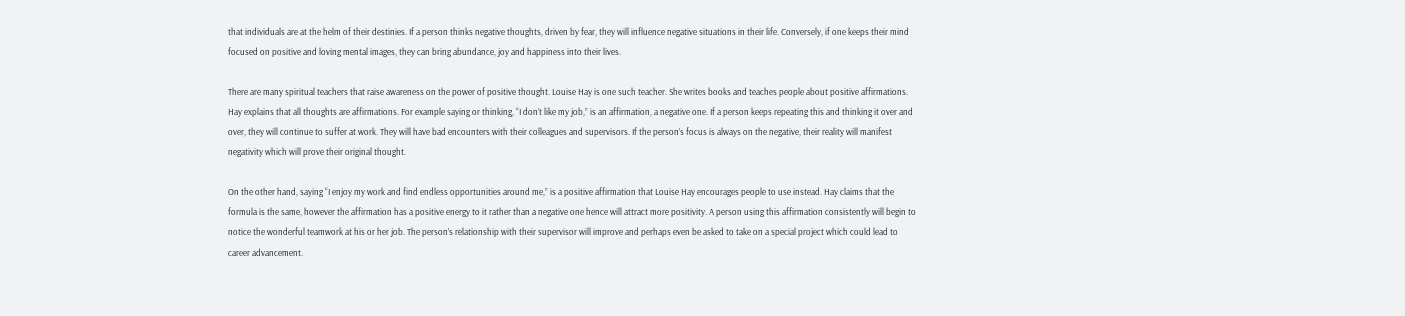that individuals are at the helm of their destinies. If a person thinks negative thoughts, driven by fear, they will influence negative situations in their life. Conversely, if one keeps their mind focused on positive and loving mental images, they can bring abundance, joy and happiness into their lives.

There are many spiritual teachers that raise awareness on the power of positive thought. Louise Hay is one such teacher. She writes books and teaches people about positive affirmations. Hay explains that all thoughts are affirmations. For example saying or thinking, “I don’t like my job,” is an affirmation, a negative one. If a person keeps repeating this and thinking it over and over, they will continue to suffer at work. They will have bad encounters with their colleagues and supervisors. If the person’s focus is always on the negative, their reality will manifest negativity which will prove their original thought.

On the other hand, saying “I enjoy my work and find endless opportunities around me,” is a positive affirmation that Louise Hay encourages people to use instead. Hay claims that the formula is the same, however the affirmation has a positive energy to it rather than a negative one hence will attract more positivity. A person using this affirmation consistently will begin to notice the wonderful teamwork at his or her job. The person’s relationship with their supervisor will improve and perhaps even be asked to take on a special project which could lead to career advancement.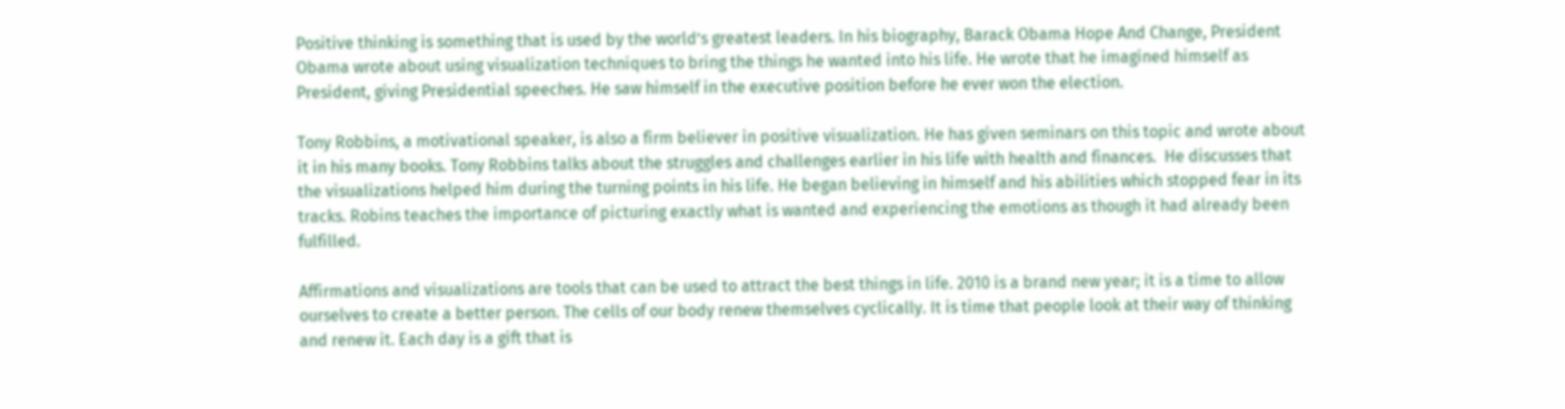Positive thinking is something that is used by the world’s greatest leaders. In his biography, Barack Obama Hope And Change, President Obama wrote about using visualization techniques to bring the things he wanted into his life. He wrote that he imagined himself as President, giving Presidential speeches. He saw himself in the executive position before he ever won the election.

Tony Robbins, a motivational speaker, is also a firm believer in positive visualization. He has given seminars on this topic and wrote about it in his many books. Tony Robbins talks about the struggles and challenges earlier in his life with health and finances.  He discusses that the visualizations helped him during the turning points in his life. He began believing in himself and his abilities which stopped fear in its tracks. Robins teaches the importance of picturing exactly what is wanted and experiencing the emotions as though it had already been fulfilled.

Affirmations and visualizations are tools that can be used to attract the best things in life. 2010 is a brand new year; it is a time to allow ourselves to create a better person. The cells of our body renew themselves cyclically. It is time that people look at their way of thinking and renew it. Each day is a gift that is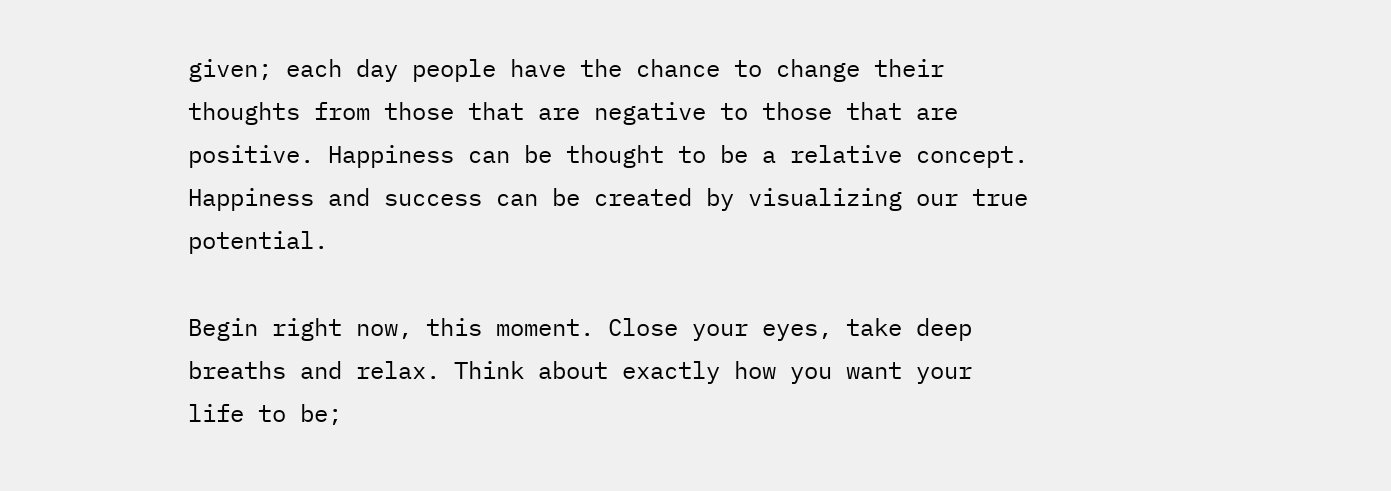given; each day people have the chance to change their thoughts from those that are negative to those that are positive. Happiness can be thought to be a relative concept. Happiness and success can be created by visualizing our true potential.

Begin right now, this moment. Close your eyes, take deep breaths and relax. Think about exactly how you want your life to be;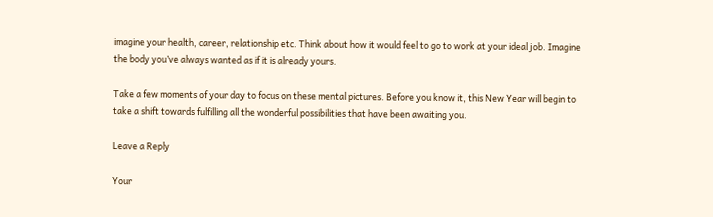imagine your health, career, relationship etc. Think about how it would feel to go to work at your ideal job. Imagine the body you’ve always wanted as if it is already yours.

Take a few moments of your day to focus on these mental pictures. Before you know it, this New Year will begin to take a shift towards fulfilling all the wonderful possibilities that have been awaiting you.

Leave a Reply

Your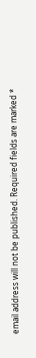email address will not be published. Required fields are marked *